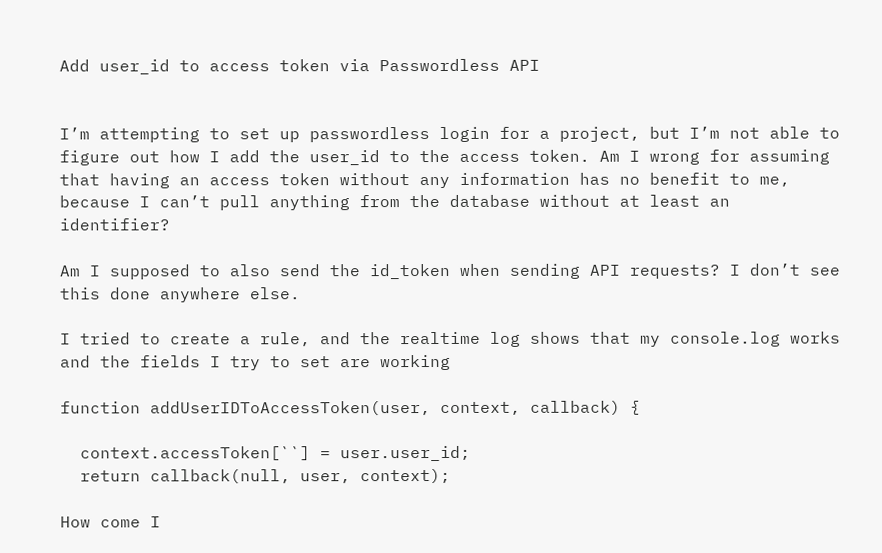Add user_id to access token via Passwordless API


I’m attempting to set up passwordless login for a project, but I’m not able to figure out how I add the user_id to the access token. Am I wrong for assuming that having an access token without any information has no benefit to me, because I can’t pull anything from the database without at least an identifier?

Am I supposed to also send the id_token when sending API requests? I don’t see this done anywhere else.

I tried to create a rule, and the realtime log shows that my console.log works and the fields I try to set are working

function addUserIDToAccessToken(user, context, callback) {

  context.accessToken[``] = user.user_id;
  return callback(null, user, context);

How come I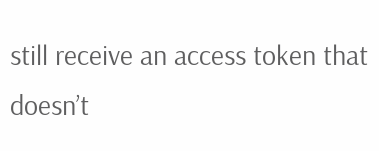still receive an access token that doesn’t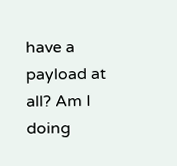have a payload at all? Am I doing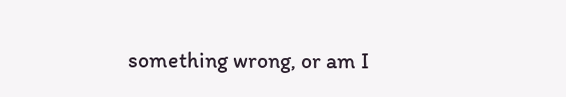something wrong, or am I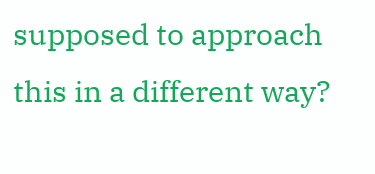supposed to approach this in a different way?